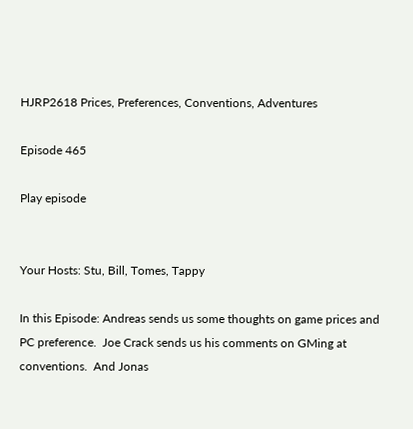HJRP2618 Prices, Preferences, Conventions, Adventures

Episode 465

Play episode


Your Hosts: Stu, Bill, Tomes, Tappy

In this Episode: Andreas sends us some thoughts on game prices and PC preference.  Joe Crack sends us his comments on GMing at conventions.  And Jonas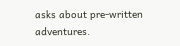asks about pre-written adventures.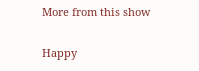More from this show

Happy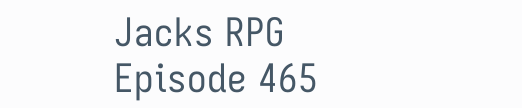Jacks RPG
Episode 465